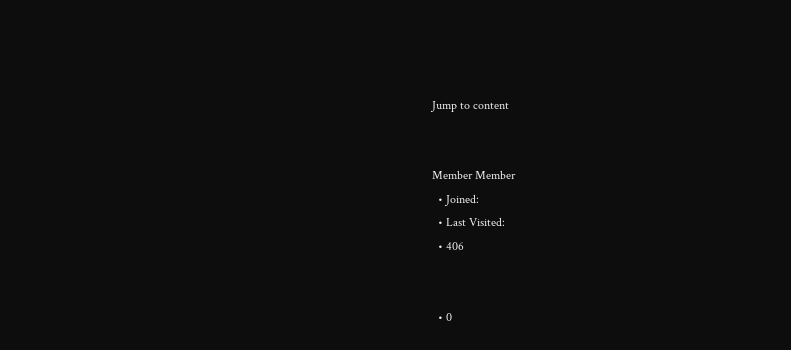Jump to content


Member Member
  • Joined:
  • Last Visited:
  • 406


  • 0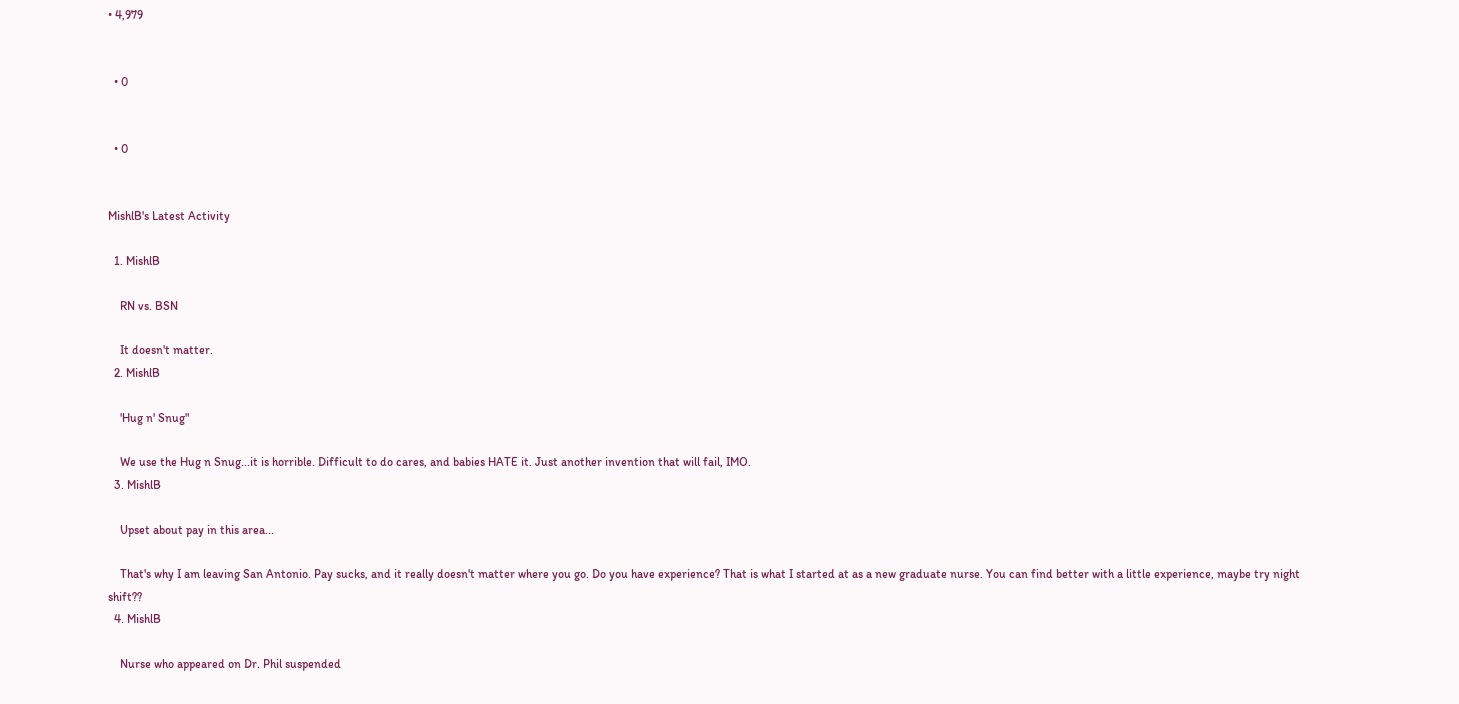• 4,979


  • 0


  • 0


MishlB's Latest Activity

  1. MishlB

    RN vs. BSN

    It doesn't matter.
  2. MishlB

    'Hug n' Snug"

    We use the Hug n Snug...it is horrible. Difficult to do cares, and babies HATE it. Just another invention that will fail, IMO.
  3. MishlB

    Upset about pay in this area...

    That's why I am leaving San Antonio. Pay sucks, and it really doesn't matter where you go. Do you have experience? That is what I started at as a new graduate nurse. You can find better with a little experience, maybe try night shift??
  4. MishlB

    Nurse who appeared on Dr. Phil suspended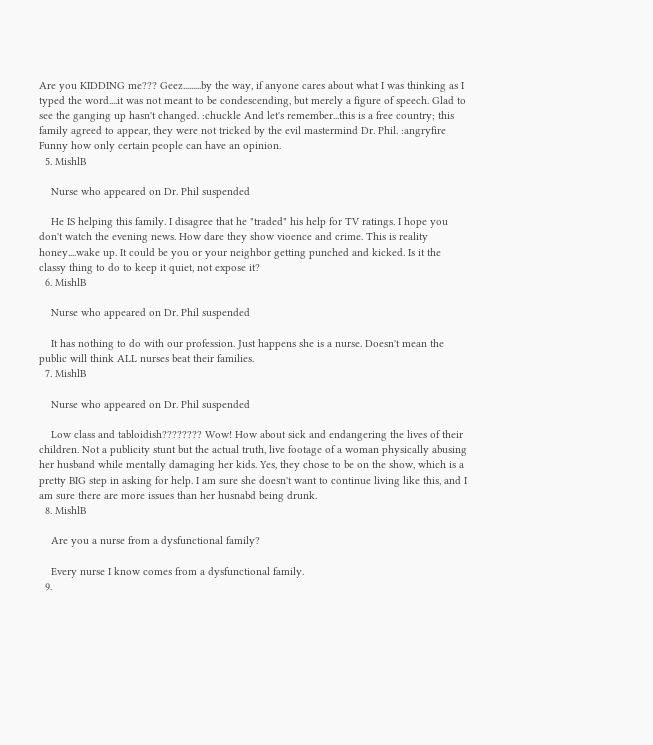Are you KIDDING me??? Geez.........by the way, if anyone cares about what I was thinking as I typed the word....it was not meant to be condescending, but merely a figure of speech. Glad to see the ganging up hasn't changed. :chuckle And let's remember...this is a free country; this family agreed to appear, they were not tricked by the evil mastermind Dr. Phil. :angryfire Funny how only certain people can have an opinion.
  5. MishlB

    Nurse who appeared on Dr. Phil suspended

    He IS helping this family. I disagree that he "traded" his help for TV ratings. I hope you don't watch the evening news. How dare they show vioence and crime. This is reality honey....wake up. It could be you or your neighbor getting punched and kicked. Is it the classy thing to do to keep it quiet, not expose it?
  6. MishlB

    Nurse who appeared on Dr. Phil suspended

    It has nothing to do with our profession. Just happens she is a nurse. Doesn't mean the public will think ALL nurses beat their families.
  7. MishlB

    Nurse who appeared on Dr. Phil suspended

    Low class and tabloidish???????? Wow! How about sick and endangering the lives of their children. Not a publicity stunt but the actual truth, live footage of a woman physically abusing her husband while mentally damaging her kids. Yes, they chose to be on the show, which is a pretty BIG step in asking for help. I am sure she doesn't want to continue living like this, and I am sure there are more issues than her husnabd being drunk.
  8. MishlB

    Are you a nurse from a dysfunctional family?

    Every nurse I know comes from a dysfunctional family.
  9.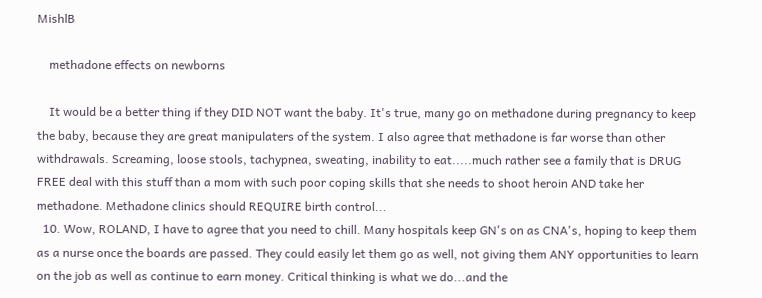MishlB

    methadone effects on newborns

    It would be a better thing if they DID NOT want the baby. It's true, many go on methadone during pregnancy to keep the baby, because they are great manipulaters of the system. I also agree that methadone is far worse than other withdrawals. Screaming, loose stools, tachypnea, sweating, inability to eat.....much rather see a family that is DRUG FREE deal with this stuff than a mom with such poor coping skills that she needs to shoot heroin AND take her methadone. Methadone clinics should REQUIRE birth control...
  10. Wow, ROLAND, I have to agree that you need to chill. Many hospitals keep GN's on as CNA's, hoping to keep them as a nurse once the boards are passed. They could easily let them go as well, not giving them ANY opportunities to learn on the job as well as continue to earn money. Critical thinking is what we do...and the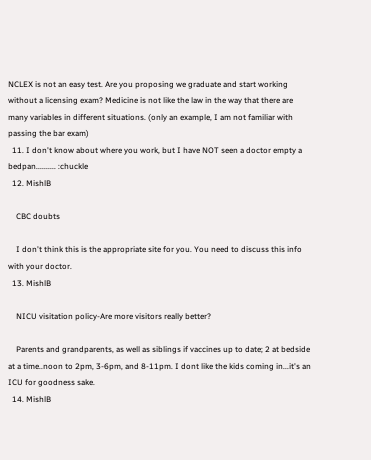NCLEX is not an easy test. Are you proposing we graduate and start working without a licensing exam? Medicine is not like the law in the way that there are many variables in different situations. (only an example, I am not familiar with passing the bar exam)
  11. I don't know about where you work, but I have NOT seen a doctor empty a bedpan.......... :chuckle
  12. MishlB

    CBC doubts

    I don't think this is the appropriate site for you. You need to discuss this info with your doctor.
  13. MishlB

    NICU visitation policy-Are more visitors really better?

    Parents and grandparents, as well as siblings if vaccines up to date; 2 at bedside at a time..noon to 2pm, 3-6pm, and 8-11pm. I dont like the kids coming in...it's an ICU for goodness sake.
  14. MishlB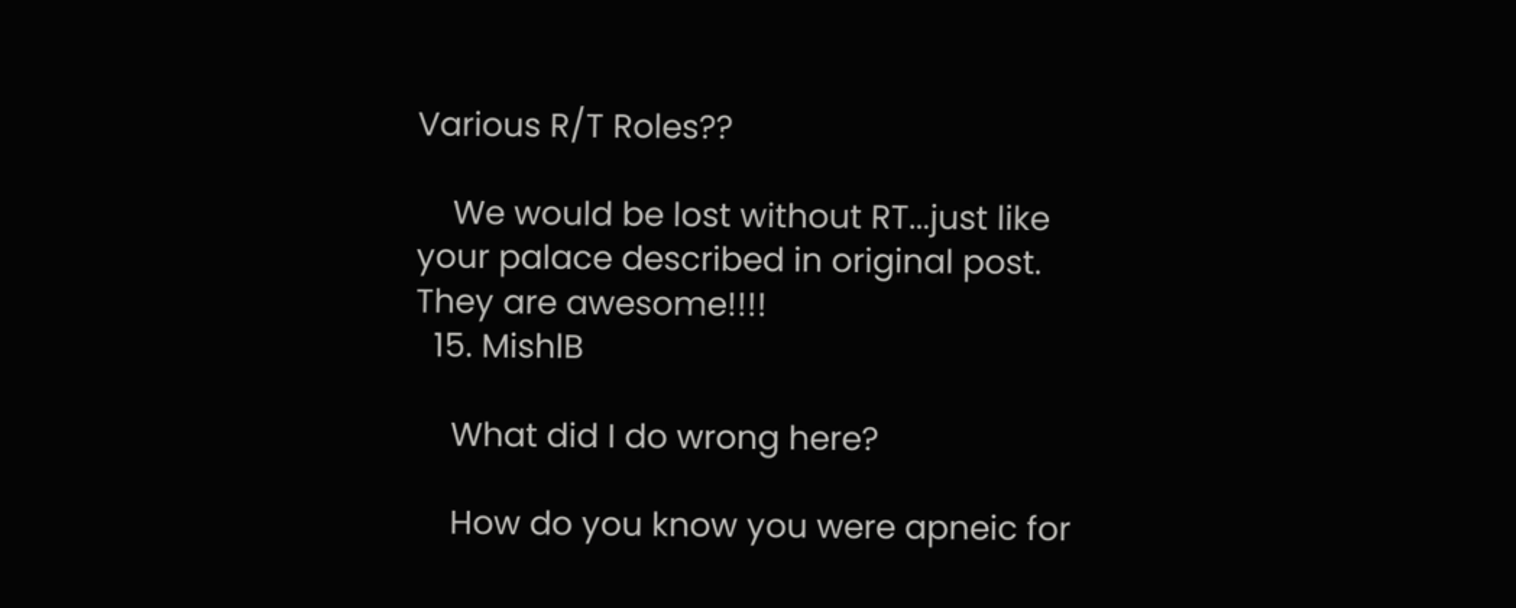Various R/T Roles??

    We would be lost without RT...just like your palace described in original post. They are awesome!!!!
  15. MishlB

    What did I do wrong here?

    How do you know you were apneic for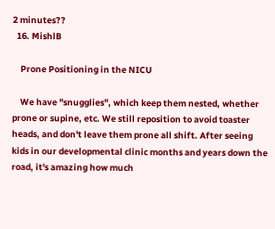2 minutes??
  16. MishlB

    Prone Positioning in the NICU

    We have "snugglies", which keep them nested, whether prone or supine, etc. We still reposition to avoid toaster heads, and don't leave them prone all shift. After seeing kids in our developmental clinic months and years down the road, it's amazing how much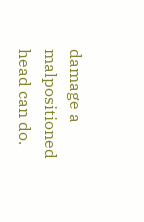damage a malpositioned head can do.